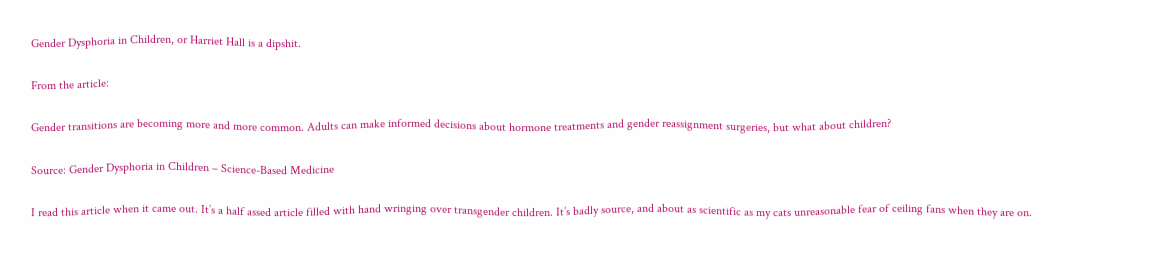Gender Dysphoria in Children, or Harriet Hall is a dipshit.

From the article:

Gender transitions are becoming more and more common. Adults can make informed decisions about hormone treatments and gender reassignment surgeries, but what about children?

Source: Gender Dysphoria in Children – Science-Based Medicine

I read this article when it came out. It’s a half assed article filled with hand wringing over transgender children. It’s badly source, and about as scientific as my cats unreasonable fear of ceiling fans when they are on.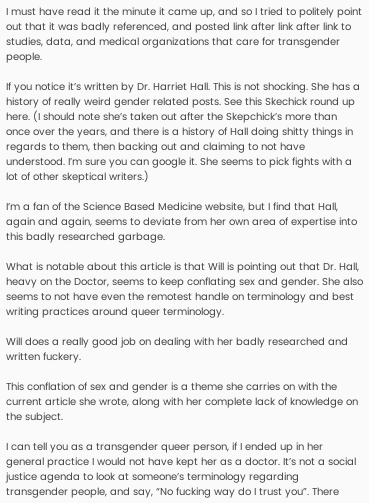I must have read it the minute it came up, and so I tried to politely point out that it was badly referenced, and posted link after link after link to studies, data, and medical organizations that care for transgender people.

If you notice it’s written by Dr. Harriet Hall. This is not shocking. She has a history of really weird gender related posts. See this Skechick round up here. (I should note she’s taken out after the Skepchick’s more than once over the years, and there is a history of Hall doing shitty things in regards to them, then backing out and claiming to not have understood. I’m sure you can google it. She seems to pick fights with a lot of other skeptical writers.)

I’m a fan of the Science Based Medicine website, but I find that Hall, again and again, seems to deviate from her own area of expertise into this badly researched garbage.

What is notable about this article is that Will is pointing out that Dr. Hall, heavy on the Doctor, seems to keep conflating sex and gender. She also seems to not have even the remotest handle on terminology and best writing practices around queer terminology.

Will does a really good job on dealing with her badly researched and written fuckery.

This conflation of sex and gender is a theme she carries on with the current article she wrote, along with her complete lack of knowledge on the subject.

I can tell you as a transgender queer person, if I ended up in her general practice I would not have kept her as a doctor. It’s not a social justice agenda to look at someone’s terminology regarding transgender people, and say, “No fucking way do I trust you”. There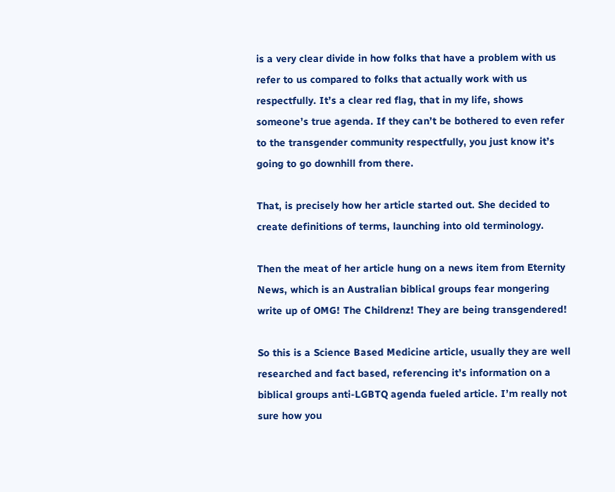is a very clear divide in how folks that have a problem with us refer to us compared to folks that actually work with us respectfully. It’s a clear red flag, that in my life, shows someone’s true agenda. If they can’t be bothered to even refer to the transgender community respectfully, you just know it’s going to go downhill from there.

That, is precisely how her article started out. She decided to create definitions of terms, launching into old terminology.

Then the meat of her article hung on a news item from Eternity News, which is an Australian biblical groups fear mongering write up of OMG! The Childrenz! They are being transgendered!

So this is a Science Based Medicine article, usually they are well researched and fact based, referencing it’s information on a biblical groups anti-LGBTQ agenda fueled article. I’m really not sure how you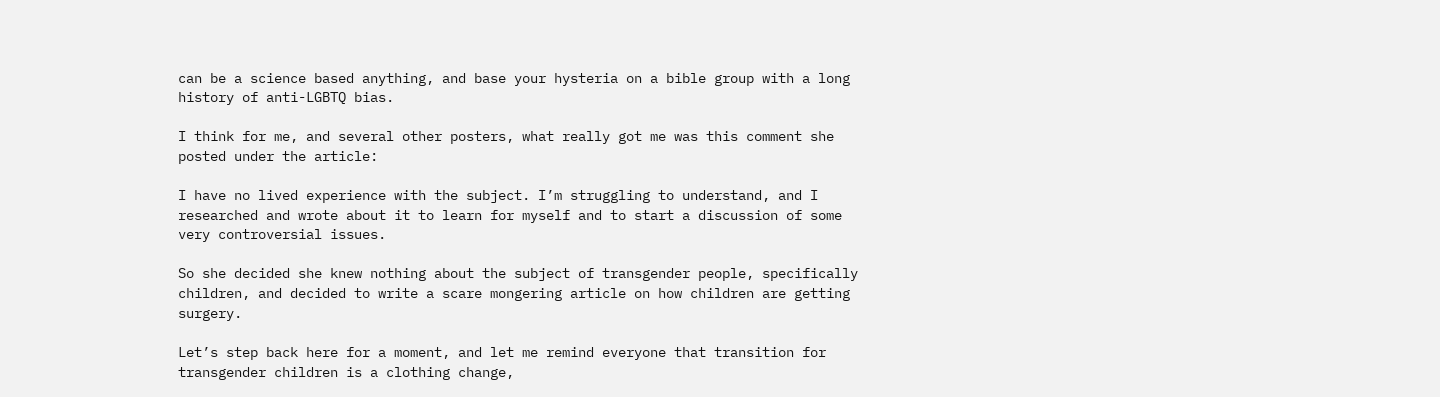can be a science based anything, and base your hysteria on a bible group with a long history of anti-LGBTQ bias.

I think for me, and several other posters, what really got me was this comment she posted under the article:

I have no lived experience with the subject. I’m struggling to understand, and I researched and wrote about it to learn for myself and to start a discussion of some very controversial issues.

So she decided she knew nothing about the subject of transgender people, specifically children, and decided to write a scare mongering article on how children are getting surgery.

Let’s step back here for a moment, and let me remind everyone that transition for transgender children is a clothing change,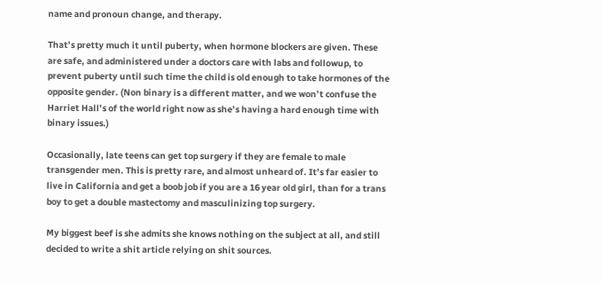name and pronoun change, and therapy.

That’s pretty much it until puberty, when hormone blockers are given. These are safe, and administered under a doctors care with labs and followup, to prevent puberty until such time the child is old enough to take hormones of the opposite gender. (Non binary is a different matter, and we won’t confuse the Harriet Hall’s of the world right now as she’s having a hard enough time with binary issues.)

Occasionally, late teens can get top surgery if they are female to male transgender men. This is pretty rare, and almost unheard of. It’s far easier to live in California and get a boob job if you are a 16 year old girl, than for a trans boy to get a double mastectomy and masculinizing top surgery.

My biggest beef is she admits she knows nothing on the subject at all, and still decided to write a shit article relying on shit sources.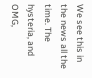We see this in the news all the time. The hysteria, and OMG,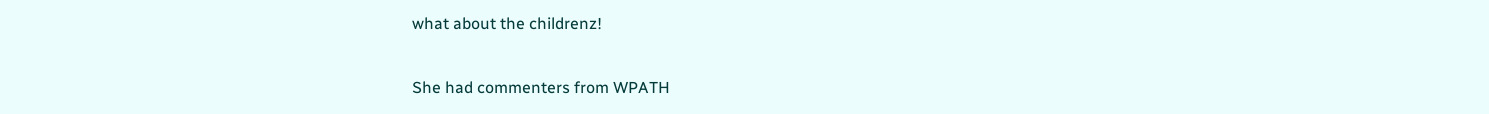what about the childrenz!

She had commenters from WPATH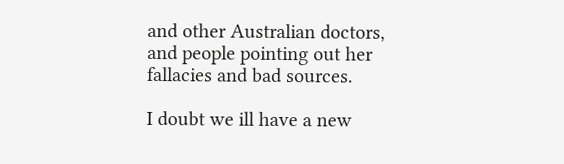and other Australian doctors, and people pointing out her fallacies and bad sources.

I doubt we ill have a new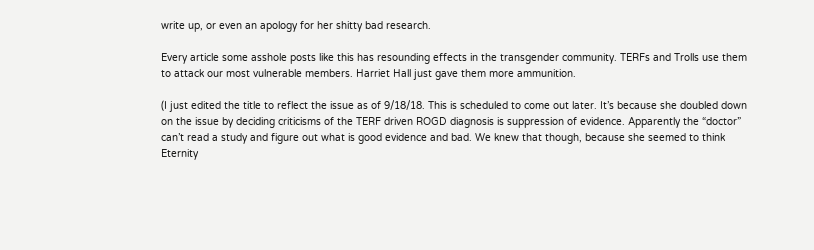write up, or even an apology for her shitty bad research.

Every article some asshole posts like this has resounding effects in the transgender community. TERFs and Trolls use them to attack our most vulnerable members. Harriet Hall just gave them more ammunition.

(I just edited the title to reflect the issue as of 9/18/18. This is scheduled to come out later. It’s because she doubled down on the issue by deciding criticisms of the TERF driven ROGD diagnosis is suppression of evidence. Apparently the “doctor” can’t read a study and figure out what is good evidence and bad. We knew that though, because she seemed to think Eternity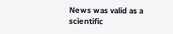News was valid as a scientific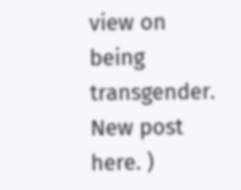view on being transgender. New post here. )